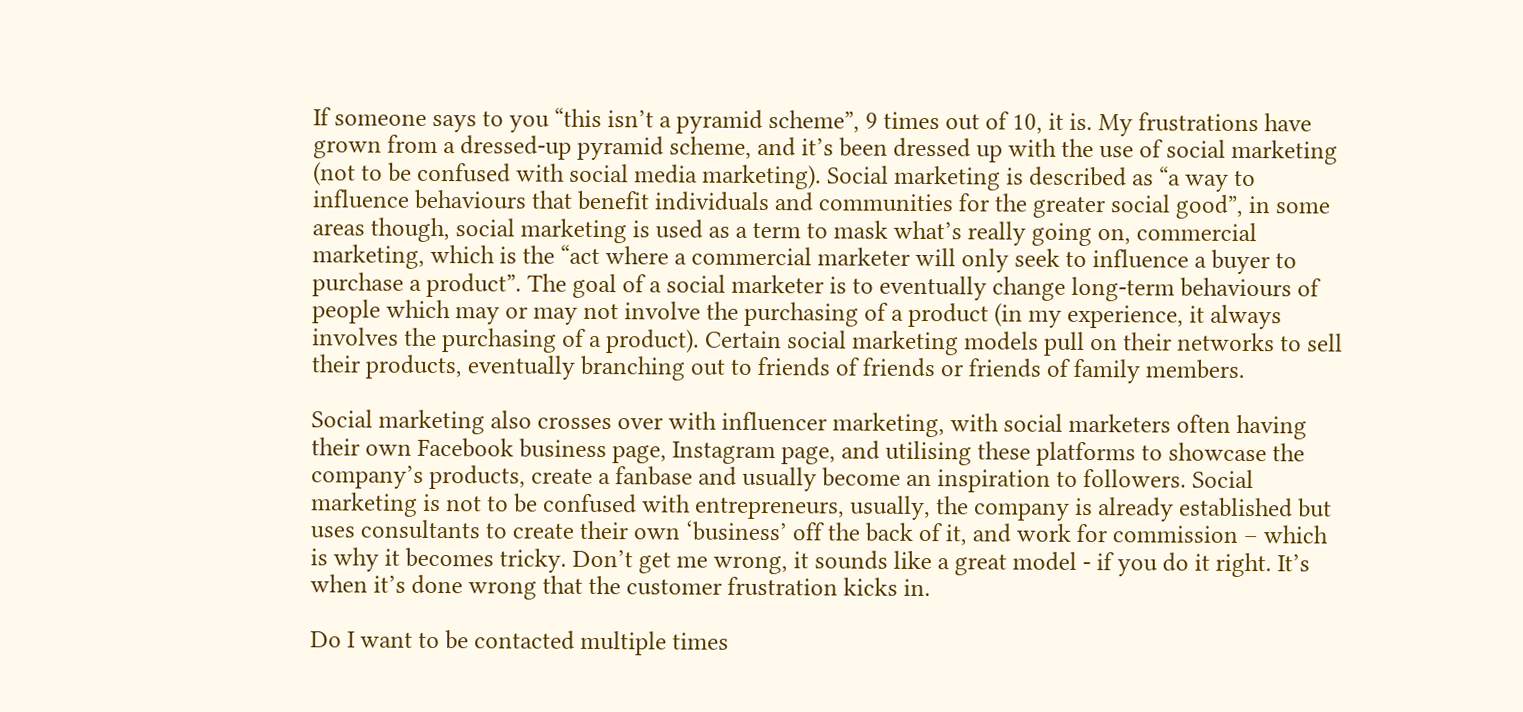If someone says to you “this isn’t a pyramid scheme”, 9 times out of 10, it is. My frustrations have grown from a dressed-up pyramid scheme, and it’s been dressed up with the use of social marketing (not to be confused with social media marketing). Social marketing is described as “a way to influence behaviours that benefit individuals and communities for the greater social good”, in some areas though, social marketing is used as a term to mask what’s really going on, commercial marketing, which is the “act where a commercial marketer will only seek to influence a buyer to purchase a product”. The goal of a social marketer is to eventually change long-term behaviours of people which may or may not involve the purchasing of a product (in my experience, it always involves the purchasing of a product). Certain social marketing models pull on their networks to sell their products, eventually branching out to friends of friends or friends of family members.

Social marketing also crosses over with influencer marketing, with social marketers often having their own Facebook business page, Instagram page, and utilising these platforms to showcase the company’s products, create a fanbase and usually become an inspiration to followers. Social marketing is not to be confused with entrepreneurs, usually, the company is already established but uses consultants to create their own ‘business’ off the back of it, and work for commission – which is why it becomes tricky. Don’t get me wrong, it sounds like a great model - if you do it right. It’s when it’s done wrong that the customer frustration kicks in.

Do I want to be contacted multiple times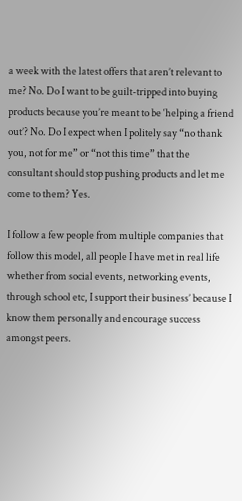a week with the latest offers that aren’t relevant to me? No. Do I want to be guilt-tripped into buying products because you’re meant to be ‘helping a friend out’? No. Do I expect when I politely say “no thank you, not for me” or “not this time” that the consultant should stop pushing products and let me come to them? Yes.

I follow a few people from multiple companies that follow this model, all people I have met in real life whether from social events, networking events, through school etc, I support their business’ because I know them personally and encourage success amongst peers.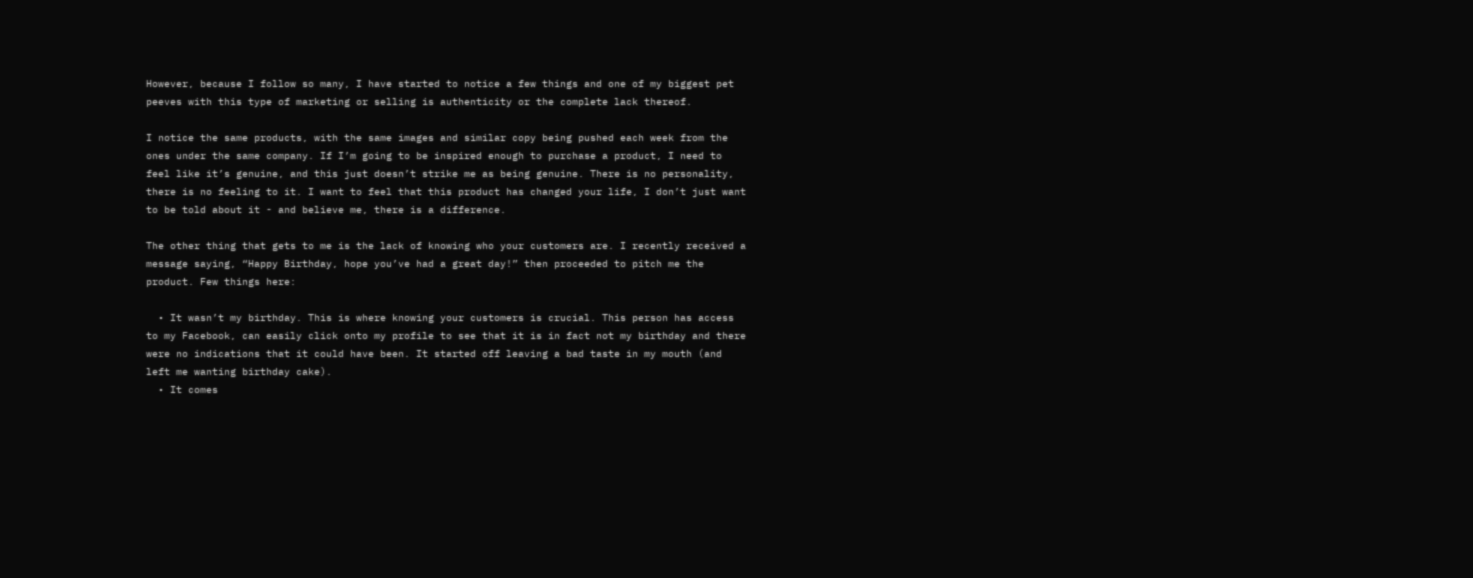However, because I follow so many, I have started to notice a few things and one of my biggest pet peeves with this type of marketing or selling is authenticity or the complete lack thereof.

I notice the same products, with the same images and similar copy being pushed each week from the ones under the same company. If I’m going to be inspired enough to purchase a product, I need to feel like it’s genuine, and this just doesn’t strike me as being genuine. There is no personality, there is no feeling to it. I want to feel that this product has changed your life, I don’t just want to be told about it - and believe me, there is a difference.

The other thing that gets to me is the lack of knowing who your customers are. I recently received a message saying, “Happy Birthday, hope you’ve had a great day!” then proceeded to pitch me the product. Few things here:

  • It wasn’t my birthday. This is where knowing your customers is crucial. This person has access to my Facebook, can easily click onto my profile to see that it is in fact not my birthday and there were no indications that it could have been. It started off leaving a bad taste in my mouth (and left me wanting birthday cake).
  • It comes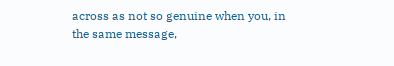across as not so genuine when you, in the same message,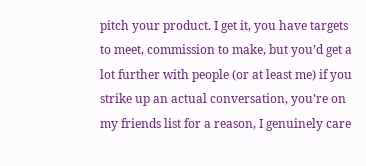pitch your product. I get it, you have targets to meet, commission to make, but you’d get a lot further with people (or at least me) if you strike up an actual conversation, you’re on my friends list for a reason, I genuinely care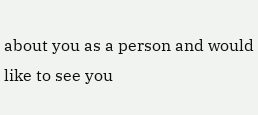about you as a person and would like to see you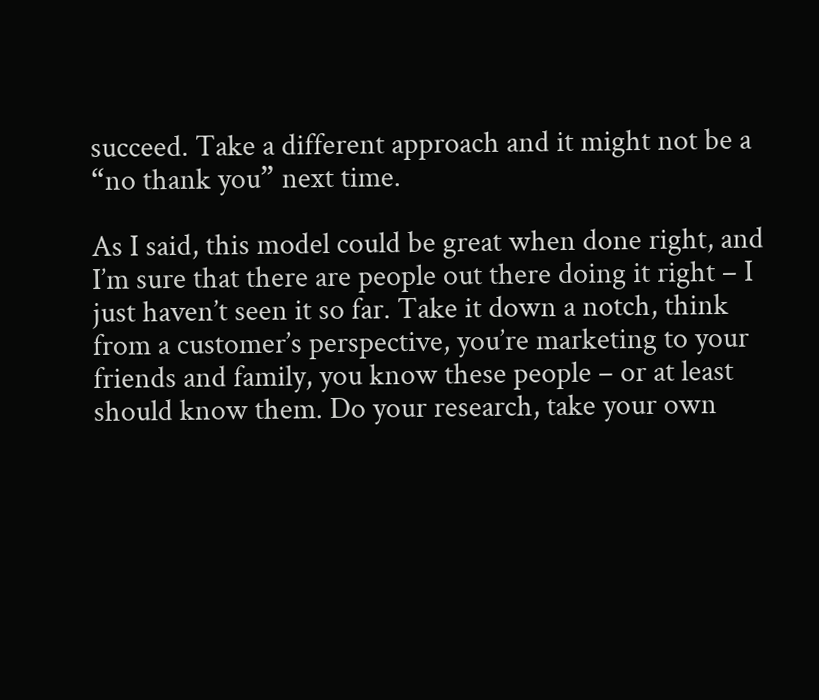succeed. Take a different approach and it might not be a “no thank you” next time.

As I said, this model could be great when done right, and I’m sure that there are people out there doing it right – I just haven’t seen it so far. Take it down a notch, think from a customer’s perspective, you’re marketing to your friends and family, you know these people – or at least should know them. Do your research, take your own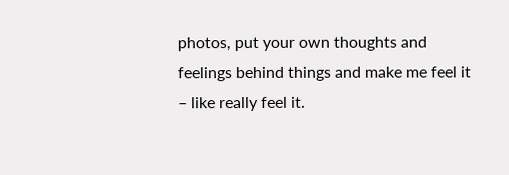photos, put your own thoughts and feelings behind things and make me feel it – like really feel it.